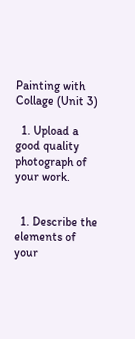Painting with Collage (Unit 3)

  1. Upload a good quality photograph of your work.


  1. Describe the elements of your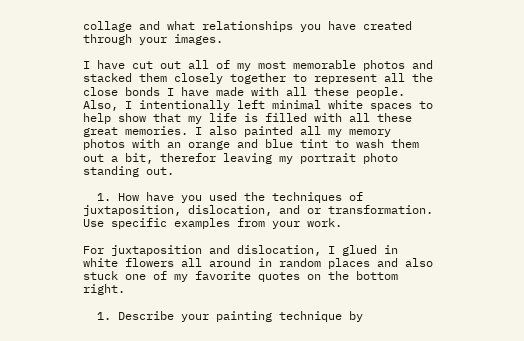collage and what relationships you have created through your images.

I have cut out all of my most memorable photos and stacked them closely together to represent all the close bonds I have made with all these people. Also, I intentionally left minimal white spaces to help show that my life is filled with all these great memories. I also painted all my memory photos with an orange and blue tint to wash them out a bit, therefor leaving my portrait photo standing out.

  1. How have you used the techniques of juxtaposition, dislocation, and or transformation.  Use specific examples from your work.

For juxtaposition and dislocation, I glued in white flowers all around in random places and also stuck one of my favorite quotes on the bottom right.

  1. Describe your painting technique by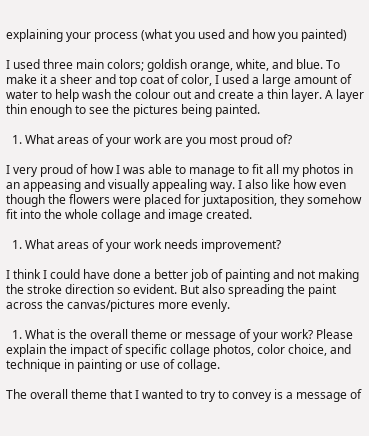explaining your process (what you used and how you painted)

I used three main colors; goldish orange, white, and blue. To make it a sheer and top coat of color, I used a large amount of water to help wash the colour out and create a thin layer. A layer thin enough to see the pictures being painted.

  1. What areas of your work are you most proud of?

I very proud of how I was able to manage to fit all my photos in an appeasing and visually appealing way. I also like how even though the flowers were placed for juxtaposition, they somehow fit into the whole collage and image created.

  1. What areas of your work needs improvement?

I think I could have done a better job of painting and not making the stroke direction so evident. But also spreading the paint across the canvas/pictures more evenly.

  1. What is the overall theme or message of your work? Please explain the impact of specific collage photos, color choice, and technique in painting or use of collage.

The overall theme that I wanted to try to convey is a message of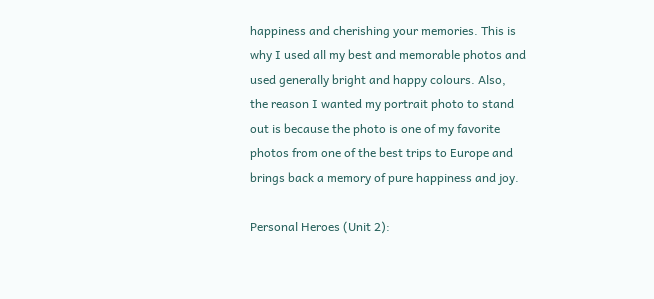happiness and cherishing your memories. This is why I used all my best and memorable photos and used generally bright and happy colours. Also, the reason I wanted my portrait photo to stand out is because the photo is one of my favorite photos from one of the best trips to Europe and brings back a memory of pure happiness and joy.

Personal Heroes (Unit 2):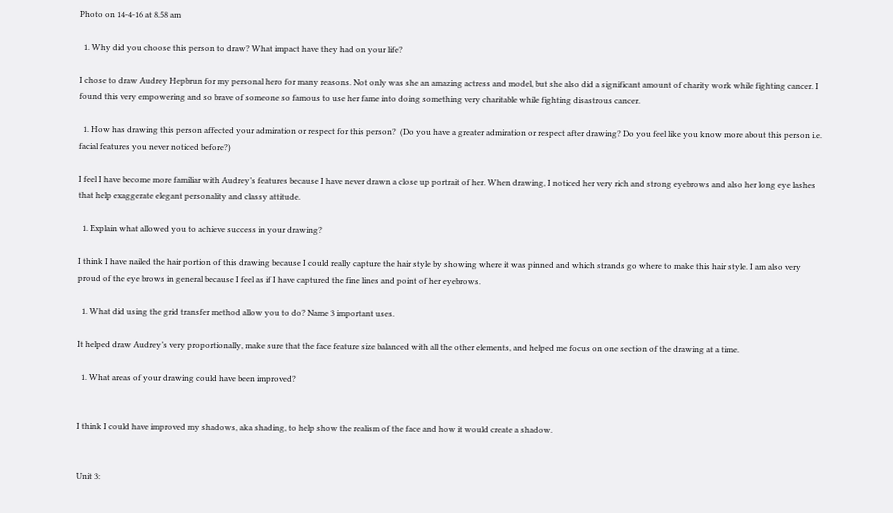Photo on 14-4-16 at 8.58 am

  1. Why did you choose this person to draw? What impact have they had on your life?

I chose to draw Audrey Hepbrun for my personal hero for many reasons. Not only was she an amazing actress and model, but she also did a significant amount of charity work while fighting cancer. I found this very empowering and so brave of someone so famous to use her fame into doing something very charitable while fighting disastrous cancer.

  1. How has drawing this person affected your admiration or respect for this person?  (Do you have a greater admiration or respect after drawing? Do you feel like you know more about this person i.e. facial features you never noticed before?)

I feel I have become more familiar with Audrey’s features because I have never drawn a close up portrait of her. When drawing, I noticed her very rich and strong eyebrows and also her long eye lashes that help exaggerate elegant personality and classy attitude.

  1. Explain what allowed you to achieve success in your drawing?

I think I have nailed the hair portion of this drawing because I could really capture the hair style by showing where it was pinned and which strands go where to make this hair style. I am also very proud of the eye brows in general because I feel as if I have captured the fine lines and point of her eyebrows.

  1. What did using the grid transfer method allow you to do? Name 3 important uses.

It helped draw Audrey’s very proportionally, make sure that the face feature size balanced with all the other elements, and helped me focus on one section of the drawing at a time.

  1. What areas of your drawing could have been improved?


I think I could have improved my shadows, aka shading, to help show the realism of the face and how it would create a shadow.


Unit 3: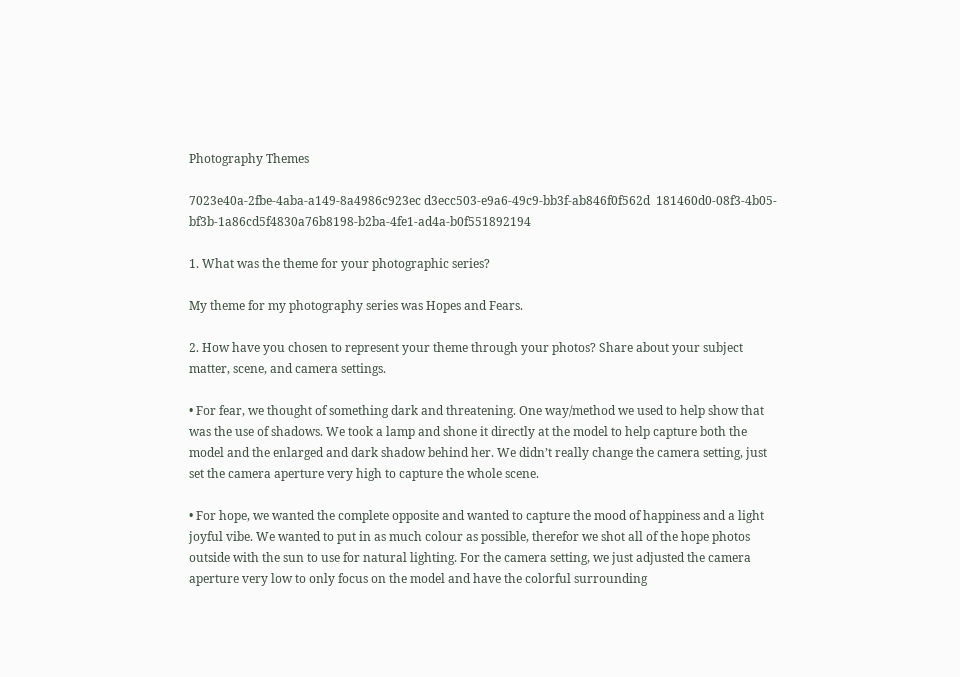Photography Themes

7023e40a-2fbe-4aba-a149-8a4986c923ec d3ecc503-e9a6-49c9-bb3f-ab846f0f562d  181460d0-08f3-4b05-bf3b-1a86cd5f4830a76b8198-b2ba-4fe1-ad4a-b0f551892194

1. What was the theme for your photographic series?

My theme for my photography series was Hopes and Fears.

2. How have you chosen to represent your theme through your photos? Share about your subject matter, scene, and camera settings.

• For fear, we thought of something dark and threatening. One way/method we used to help show that was the use of shadows. We took a lamp and shone it directly at the model to help capture both the model and the enlarged and dark shadow behind her. We didn’t really change the camera setting, just set the camera aperture very high to capture the whole scene.

• For hope, we wanted the complete opposite and wanted to capture the mood of happiness and a light joyful vibe. We wanted to put in as much colour as possible, therefor we shot all of the hope photos outside with the sun to use for natural lighting. For the camera setting, we just adjusted the camera aperture very low to only focus on the model and have the colorful surrounding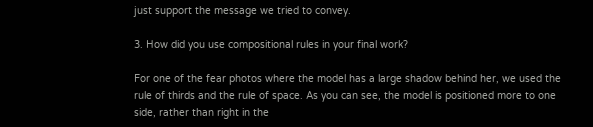just support the message we tried to convey.

3. How did you use compositional rules in your final work?

For one of the fear photos where the model has a large shadow behind her, we used the rule of thirds and the rule of space. As you can see, the model is positioned more to one side, rather than right in the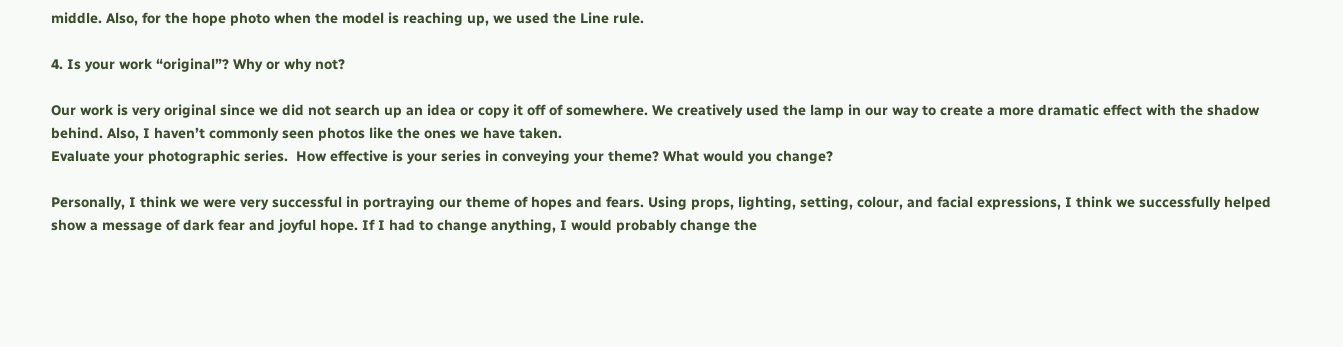middle. Also, for the hope photo when the model is reaching up, we used the Line rule.

4. Is your work “original”? Why or why not?

Our work is very original since we did not search up an idea or copy it off of somewhere. We creatively used the lamp in our way to create a more dramatic effect with the shadow behind. Also, I haven’t commonly seen photos like the ones we have taken.
Evaluate your photographic series.  How effective is your series in conveying your theme? What would you change?

Personally, I think we were very successful in portraying our theme of hopes and fears. Using props, lighting, setting, colour, and facial expressions, I think we successfully helped show a message of dark fear and joyful hope. If I had to change anything, I would probably change the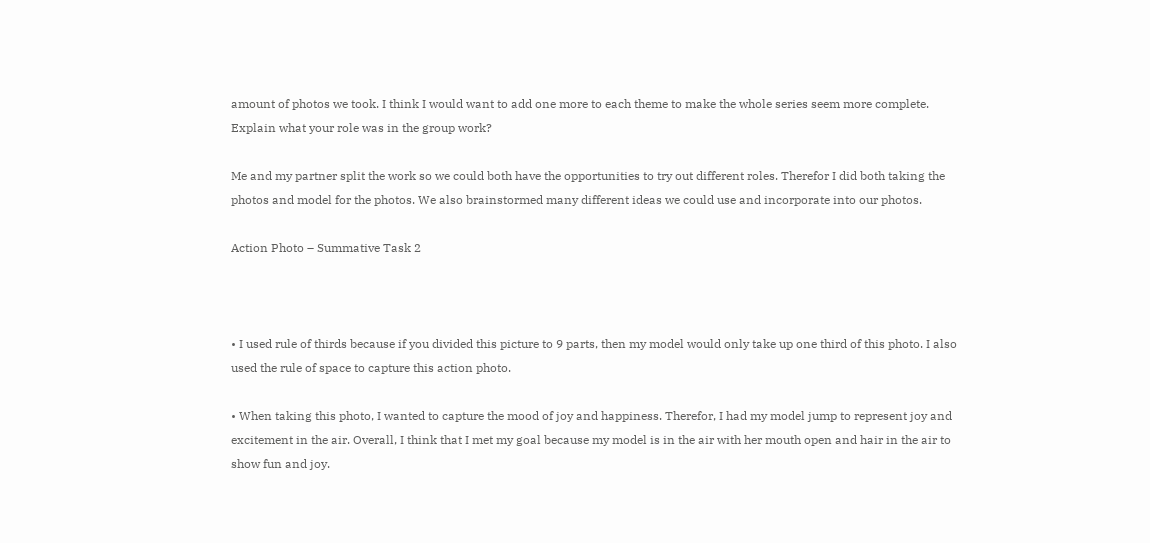amount of photos we took. I think I would want to add one more to each theme to make the whole series seem more complete.
Explain what your role was in the group work?

Me and my partner split the work so we could both have the opportunities to try out different roles. Therefor I did both taking the photos and model for the photos. We also brainstormed many different ideas we could use and incorporate into our photos.

Action Photo – Summative Task 2



• I used rule of thirds because if you divided this picture to 9 parts, then my model would only take up one third of this photo. I also used the rule of space to capture this action photo.

• When taking this photo, I wanted to capture the mood of joy and happiness. Therefor, I had my model jump to represent joy and excitement in the air. Overall, I think that I met my goal because my model is in the air with her mouth open and hair in the air to show fun and joy.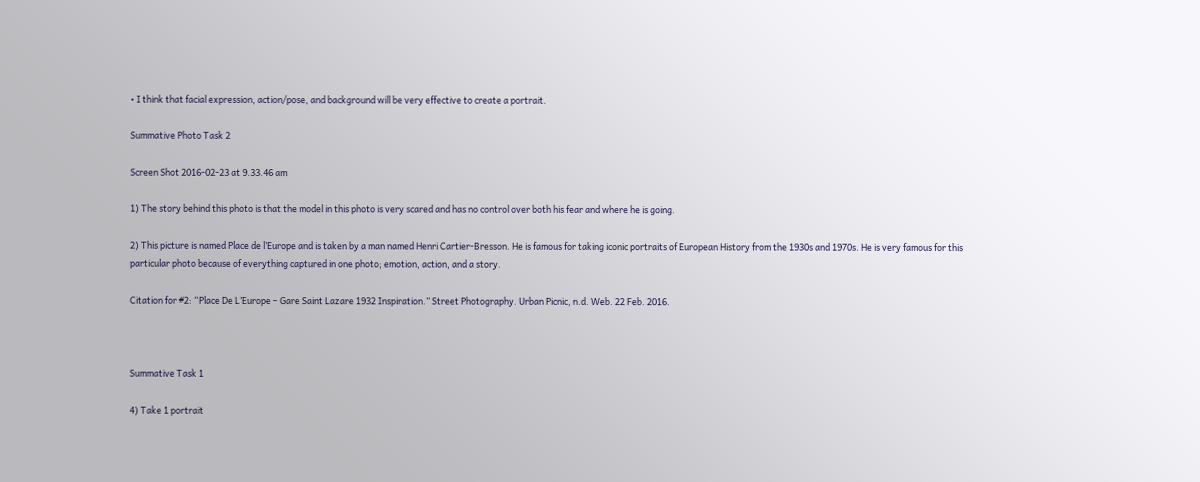• I think that facial expression, action/pose, and background will be very effective to create a portrait.

Summative Photo Task 2

Screen Shot 2016-02-23 at 9.33.46 am

1) The story behind this photo is that the model in this photo is very scared and has no control over both his fear and where he is going.

2) This picture is named Place de l’Europe and is taken by a man named Henri Cartier-Bresson. He is famous for taking iconic portraits of European History from the 1930s and 1970s. He is very famous for this particular photo because of everything captured in one photo; emotion, action, and a story.

Citation for #2: “Place De L’Europe – Gare Saint Lazare 1932 Inspiration.” Street Photography. Urban Picnic, n.d. Web. 22 Feb. 2016.



Summative Task 1

4) Take 1 portrait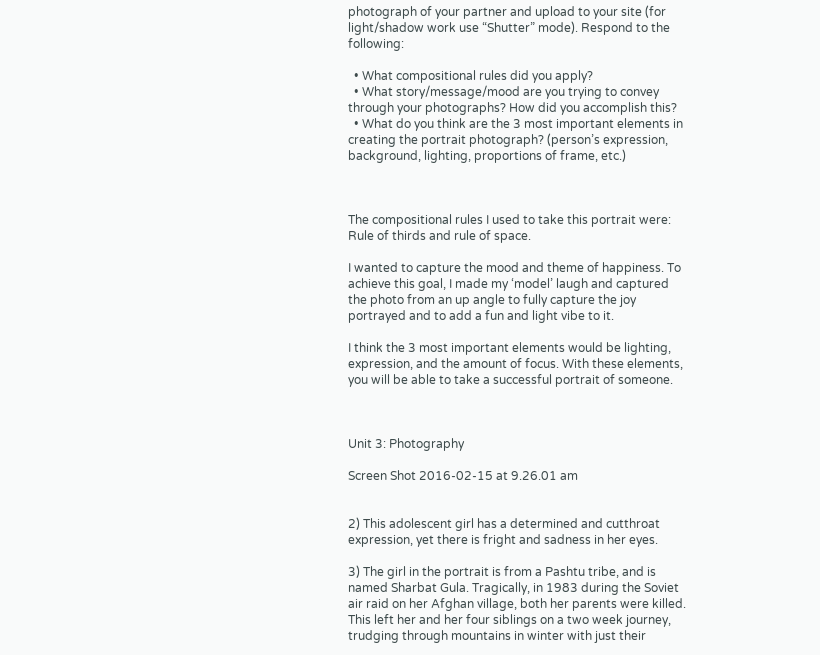photograph of your partner and upload to your site (for light/shadow work use “Shutter” mode). Respond to the following:

  • What compositional rules did you apply?
  • What story/message/mood are you trying to convey through your photographs? How did you accomplish this?
  • What do you think are the 3 most important elements in creating the portrait photograph? (person’s expression, background, lighting, proportions of frame, etc.)



The compositional rules I used to take this portrait were: Rule of thirds and rule of space.

I wanted to capture the mood and theme of happiness. To achieve this goal, I made my ‘model’ laugh and captured the photo from an up angle to fully capture the joy portrayed and to add a fun and light vibe to it.

I think the 3 most important elements would be lighting, expression, and the amount of focus. With these elements, you will be able to take a successful portrait of someone.



Unit 3: Photography

Screen Shot 2016-02-15 at 9.26.01 am


2) This adolescent girl has a determined and cutthroat expression, yet there is fright and sadness in her eyes.

3) The girl in the portrait is from a Pashtu tribe, and is named Sharbat Gula. Tragically, in 1983 during the Soviet air raid on her Afghan village, both her parents were killed. This left her and her four siblings on a two week journey, trudging through mountains in winter with just their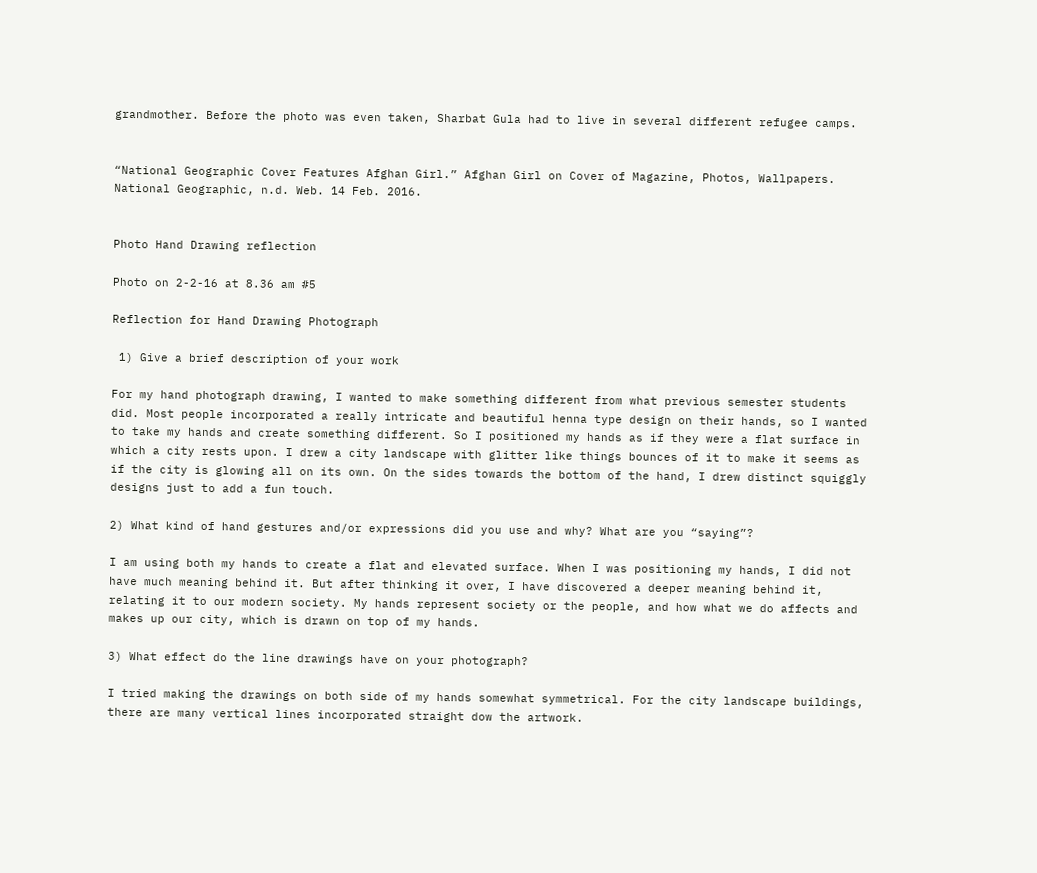grandmother. Before the photo was even taken, Sharbat Gula had to live in several different refugee camps.


“National Geographic Cover Features Afghan Girl.” Afghan Girl on Cover of Magazine, Photos, Wallpapers. National Geographic, n.d. Web. 14 Feb. 2016.


Photo Hand Drawing reflection

Photo on 2-2-16 at 8.36 am #5

Reflection for Hand Drawing Photograph

 1) Give a brief description of your work

For my hand photograph drawing, I wanted to make something different from what previous semester students did. Most people incorporated a really intricate and beautiful henna type design on their hands, so I wanted to take my hands and create something different. So I positioned my hands as if they were a flat surface in which a city rests upon. I drew a city landscape with glitter like things bounces of it to make it seems as if the city is glowing all on its own. On the sides towards the bottom of the hand, I drew distinct squiggly designs just to add a fun touch.

2) What kind of hand gestures and/or expressions did you use and why? What are you “saying”?

I am using both my hands to create a flat and elevated surface. When I was positioning my hands, I did not have much meaning behind it. But after thinking it over, I have discovered a deeper meaning behind it, relating it to our modern society. My hands represent society or the people, and how what we do affects and makes up our city, which is drawn on top of my hands.

3) What effect do the line drawings have on your photograph?

I tried making the drawings on both side of my hands somewhat symmetrical. For the city landscape buildings, there are many vertical lines incorporated straight dow the artwork.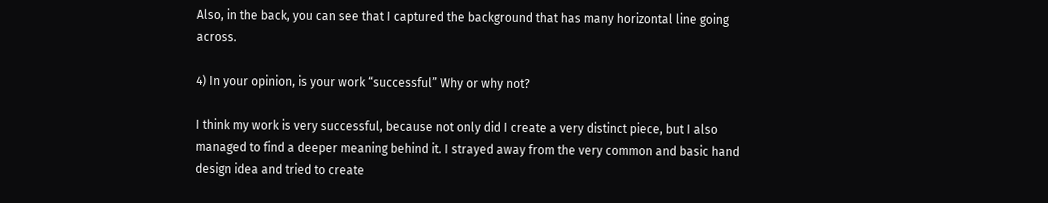Also, in the back, you can see that I captured the background that has many horizontal line going across.

4) In your opinion, is your work “successful” Why or why not?

I think my work is very successful, because not only did I create a very distinct piece, but I also managed to find a deeper meaning behind it. I strayed away from the very common and basic hand design idea and tried to create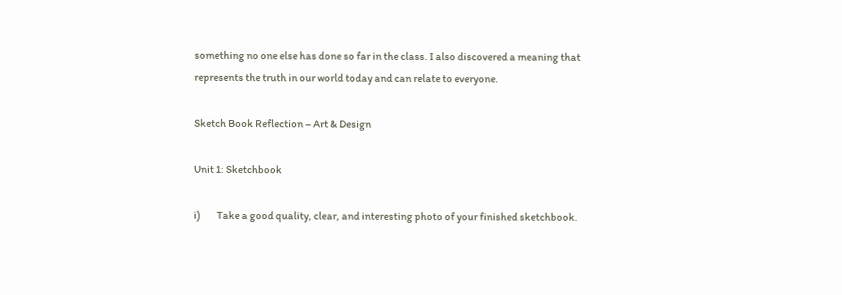something no one else has done so far in the class. I also discovered a meaning that represents the truth in our world today and can relate to everyone.

Sketch Book Reflection – Art & Design

Unit 1: Sketchbook

i)        Take a good quality, clear, and interesting photo of your finished sketchbook.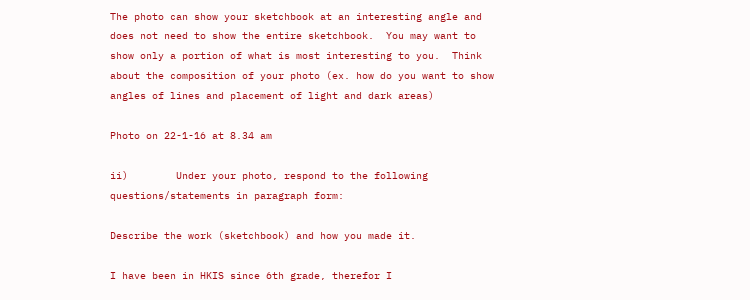The photo can show your sketchbook at an interesting angle and does not need to show the entire sketchbook.  You may want to show only a portion of what is most interesting to you.  Think about the composition of your photo (ex. how do you want to show angles of lines and placement of light and dark areas)

Photo on 22-1-16 at 8.34 am

ii)        Under your photo, respond to the following questions/statements in paragraph form:

Describe the work (sketchbook) and how you made it.

I have been in HKIS since 6th grade, therefor I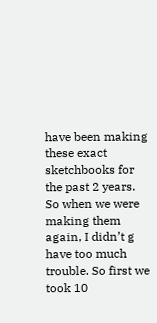have been making these exact sketchbooks for the past 2 years. So when we were making them again, I didn’t g have too much trouble. So first we took 10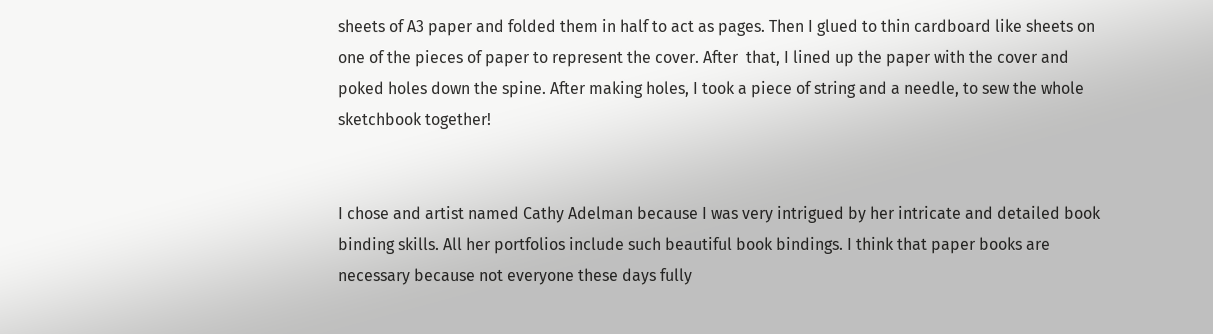sheets of A3 paper and folded them in half to act as pages. Then I glued to thin cardboard like sheets on one of the pieces of paper to represent the cover. After  that, I lined up the paper with the cover and poked holes down the spine. After making holes, I took a piece of string and a needle, to sew the whole sketchbook together!


I chose and artist named Cathy Adelman because I was very intrigued by her intricate and detailed book binding skills. All her portfolios include such beautiful book bindings. I think that paper books are necessary because not everyone these days fully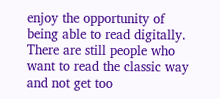enjoy the opportunity of being able to read digitally. There are still people who want to read the classic way and not get too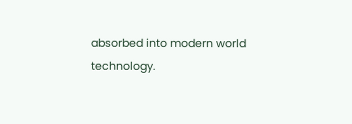absorbed into modern world technology.